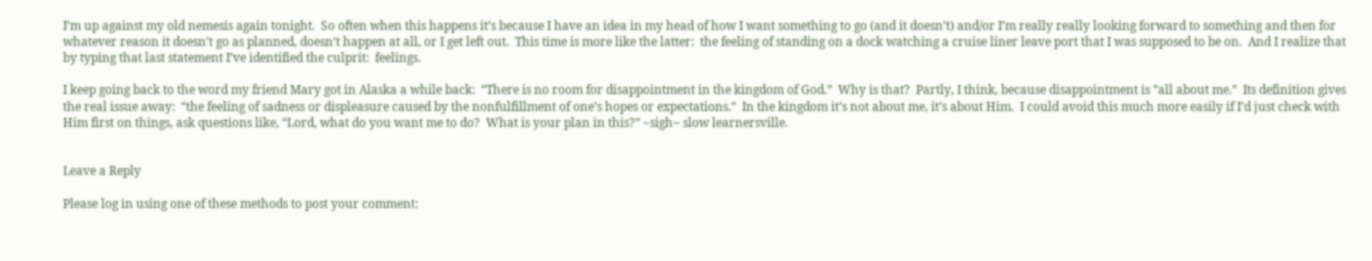I’m up against my old nemesis again tonight.  So often when this happens it’s because I have an idea in my head of how I want something to go (and it doesn’t) and/or I’m really really looking forward to something and then for whatever reason it doesn’t go as planned, doesn’t happen at all, or I get left out.  This time is more like the latter:  the feeling of standing on a dock watching a cruise liner leave port that I was supposed to be on.  And I realize that by typing that last statement I’ve identified the culprit:  feelings.

I keep going back to the word my friend Mary got in Alaska a while back:  “There is no room for disappointment in the kingdom of God.”  Why is that?  Partly, I think, because disappointment is “all about me.”  Its definition gives the real issue away:  “the feeling of sadness or displeasure caused by the nonfulfillment of one’s hopes or expectations.”  In the kingdom it’s not about me, it’s about Him.  I could avoid this much more easily if I’d just check with Him first on things, ask questions like, “Lord, what do you want me to do?  What is your plan in this?” ~sigh~ slow learnersville.


Leave a Reply

Please log in using one of these methods to post your comment: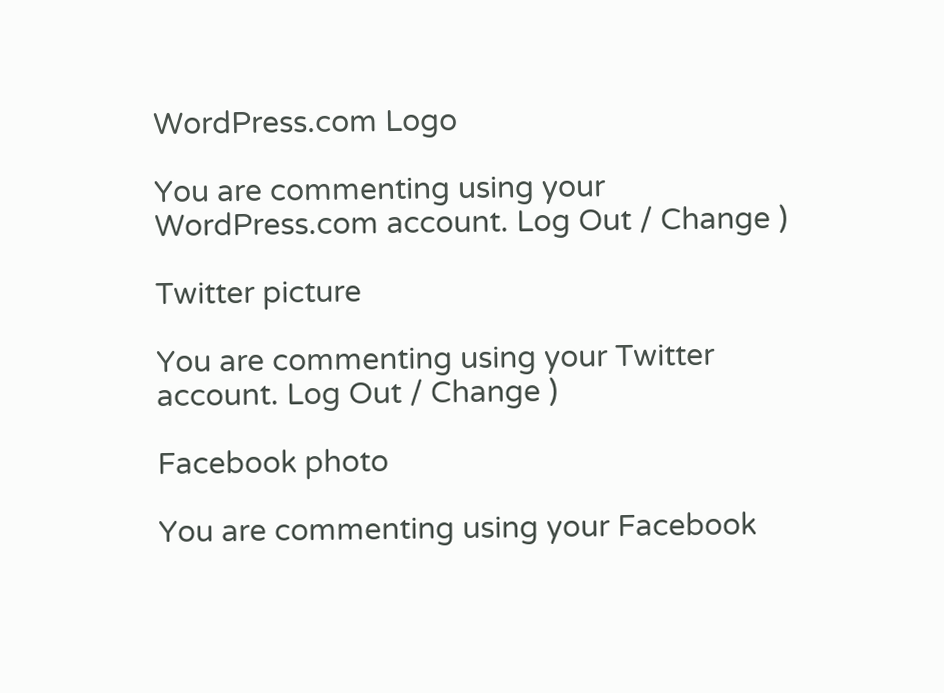WordPress.com Logo

You are commenting using your WordPress.com account. Log Out / Change )

Twitter picture

You are commenting using your Twitter account. Log Out / Change )

Facebook photo

You are commenting using your Facebook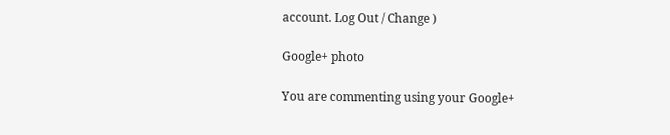account. Log Out / Change )

Google+ photo

You are commenting using your Google+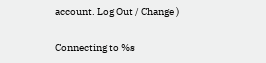account. Log Out / Change )

Connecting to %s